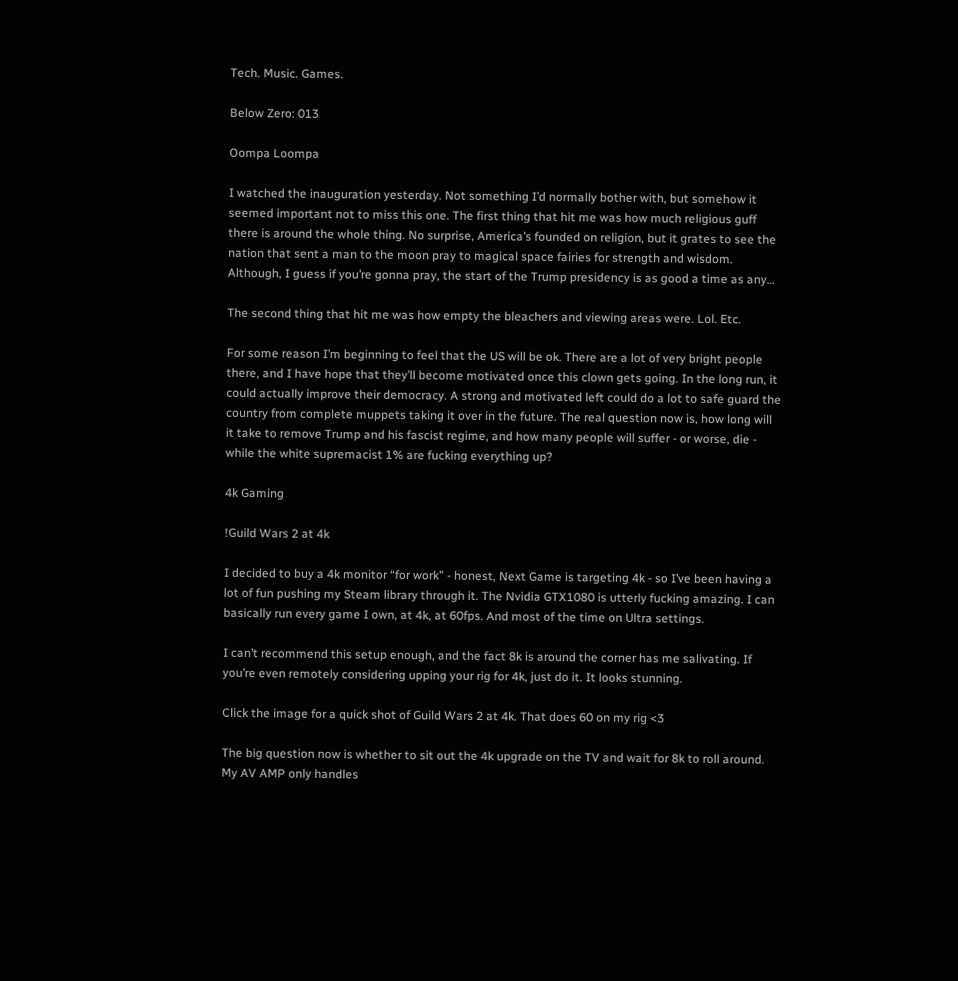Tech. Music. Games.

Below Zero: 013

Oompa Loompa

I watched the inauguration yesterday. Not something I’d normally bother with, but somehow it seemed important not to miss this one. The first thing that hit me was how much religious guff there is around the whole thing. No surprise, America’s founded on religion, but it grates to see the nation that sent a man to the moon pray to magical space fairies for strength and wisdom. Although, I guess if you’re gonna pray, the start of the Trump presidency is as good a time as any…

The second thing that hit me was how empty the bleachers and viewing areas were. Lol. Etc.

For some reason I’m beginning to feel that the US will be ok. There are a lot of very bright people there, and I have hope that they’ll become motivated once this clown gets going. In the long run, it could actually improve their democracy. A strong and motivated left could do a lot to safe guard the country from complete muppets taking it over in the future. The real question now is, how long will it take to remove Trump and his fascist regime, and how many people will suffer - or worse, die - while the white supremacist 1% are fucking everything up?

4k Gaming

!Guild Wars 2 at 4k

I decided to buy a 4k monitor “for work” - honest, Next Game is targeting 4k - so I’ve been having a lot of fun pushing my Steam library through it. The Nvidia GTX1080 is utterly fucking amazing. I can basically run every game I own, at 4k, at 60fps. And most of the time on Ultra settings.

I can’t recommend this setup enough, and the fact 8k is around the corner has me salivating. If you’re even remotely considering upping your rig for 4k, just do it. It looks stunning.

Click the image for a quick shot of Guild Wars 2 at 4k. That does 60 on my rig <3

The big question now is whether to sit out the 4k upgrade on the TV and wait for 8k to roll around. My AV AMP only handles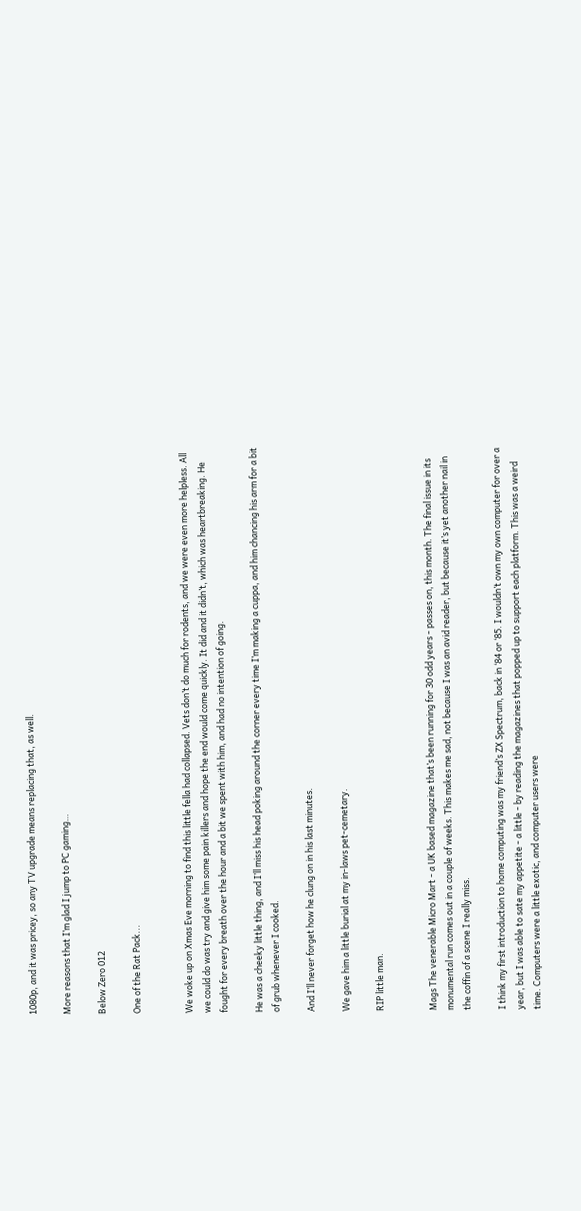1080p, and it was pricey, so any TV upgrade means replacing that, as well.

More reasons that I’m glad I jump to PC gaming…

Below Zero 012

One of the Rat Pack...


We woke up on Xmas Eve morning to find this little fella had collapsed. Vets don’t do much for rodents, and we were even more helpless. All we could do was try and give him some pain killers and hope the end would come quickly. It did and it didn’t, which was heartbreaking. He fought for every breath over the hour and a bit we spent with him, and had no intention of going.

He was a cheeky little thing, and I’ll miss his head poking around the corner every time I’m making a cuppa, and him chancing his arm for a bit of grub whenever I cooked.

And I’ll never forget how he clung on in his last minutes.

We gave him a little burial at my in-laws pet-cemetary.

RIP little man.


Mags The venerable Micro Mart - a UK based magazine that’s been running for 30 odd years - passes on, this month. The final issue in its monumental run comes out in a couple of weeks. This makes me sad, not because I was an avid reader, but because it’s yet another nail in the coffin of a scene I really miss.

I think my first introduction to home computing was my friend’s ZX Spectrum, back in ‘84 or ‘85. I wouldn’t own my own computer for over a year, but I was able to sate my appetite - a little - by reading the magazines that popped up to support each platform. This was a weird time. Computers were a little exotic, and computer users were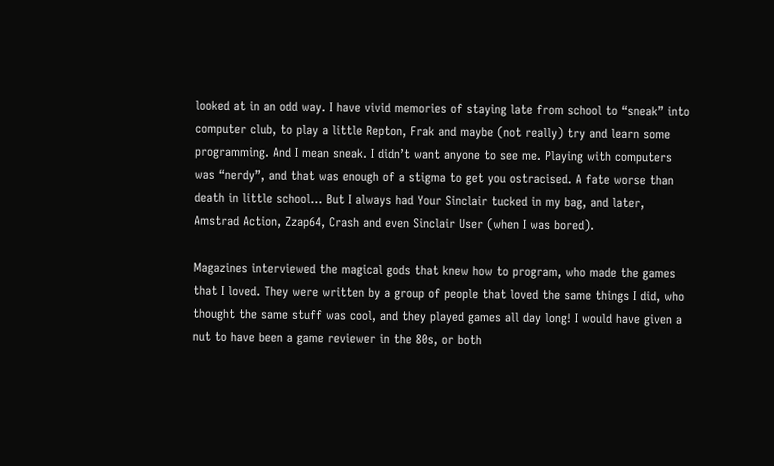looked at in an odd way. I have vivid memories of staying late from school to “sneak” into computer club, to play a little Repton, Frak and maybe (not really) try and learn some programming. And I mean sneak. I didn’t want anyone to see me. Playing with computers was “nerdy”, and that was enough of a stigma to get you ostracised. A fate worse than death in little school… But I always had Your Sinclair tucked in my bag, and later, Amstrad Action, Zzap64, Crash and even Sinclair User (when I was bored).

Magazines interviewed the magical gods that knew how to program, who made the games that I loved. They were written by a group of people that loved the same things I did, who thought the same stuff was cool, and they played games all day long! I would have given a nut to have been a game reviewer in the 80s, or both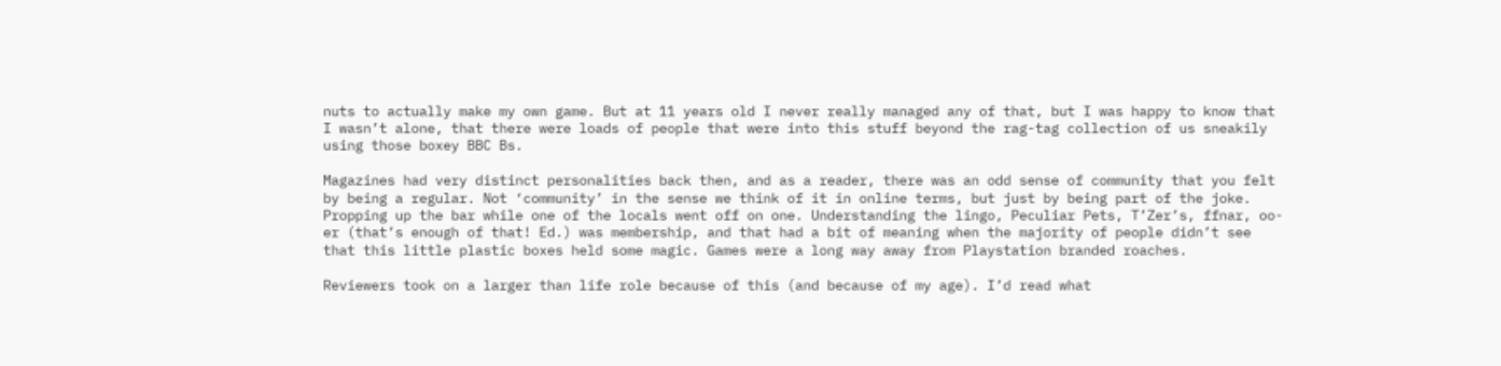nuts to actually make my own game. But at 11 years old I never really managed any of that, but I was happy to know that I wasn’t alone, that there were loads of people that were into this stuff beyond the rag-tag collection of us sneakily using those boxey BBC Bs.

Magazines had very distinct personalities back then, and as a reader, there was an odd sense of community that you felt by being a regular. Not ‘community’ in the sense we think of it in online terms, but just by being part of the joke. Propping up the bar while one of the locals went off on one. Understanding the lingo, Peculiar Pets, T’Zer’s, ffnar, oo-er (that’s enough of that! Ed.) was membership, and that had a bit of meaning when the majority of people didn’t see that this little plastic boxes held some magic. Games were a long way away from Playstation branded roaches.

Reviewers took on a larger than life role because of this (and because of my age). I’d read what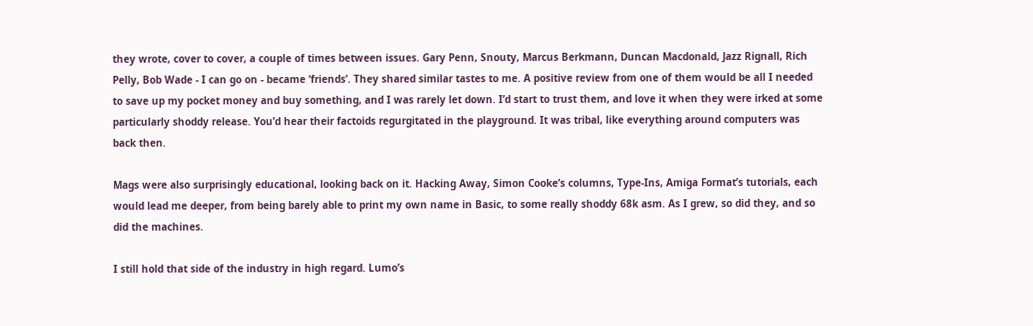they wrote, cover to cover, a couple of times between issues. Gary Penn, Snouty, Marcus Berkmann, Duncan Macdonald, Jazz Rignall, Rich Pelly, Bob Wade - I can go on - became ‘friends’. They shared similar tastes to me. A positive review from one of them would be all I needed to save up my pocket money and buy something, and I was rarely let down. I’d start to trust them, and love it when they were irked at some particularly shoddy release. You’d hear their factoids regurgitated in the playground. It was tribal, like everything around computers was back then.

Mags were also surprisingly educational, looking back on it. Hacking Away, Simon Cooke’s columns, Type-Ins, Amiga Format’s tutorials, each would lead me deeper, from being barely able to print my own name in Basic, to some really shoddy 68k asm. As I grew, so did they, and so did the machines.

I still hold that side of the industry in high regard. Lumo’s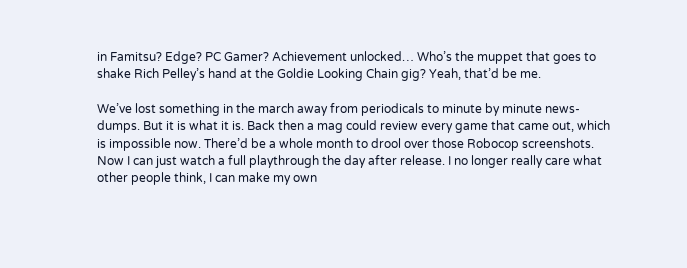in Famitsu? Edge? PC Gamer? Achievement unlocked… Who’s the muppet that goes to shake Rich Pelley’s hand at the Goldie Looking Chain gig? Yeah, that’d be me.

We’ve lost something in the march away from periodicals to minute by minute news-dumps. But it is what it is. Back then a mag could review every game that came out, which is impossible now. There’d be a whole month to drool over those Robocop screenshots. Now I can just watch a full playthrough the day after release. I no longer really care what other people think, I can make my own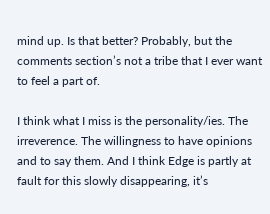mind up. Is that better? Probably, but the comments section’s not a tribe that I ever want to feel a part of.

I think what I miss is the personality/ies. The irreverence. The willingness to have opinions and to say them. And I think Edge is partly at fault for this slowly disappearing, it’s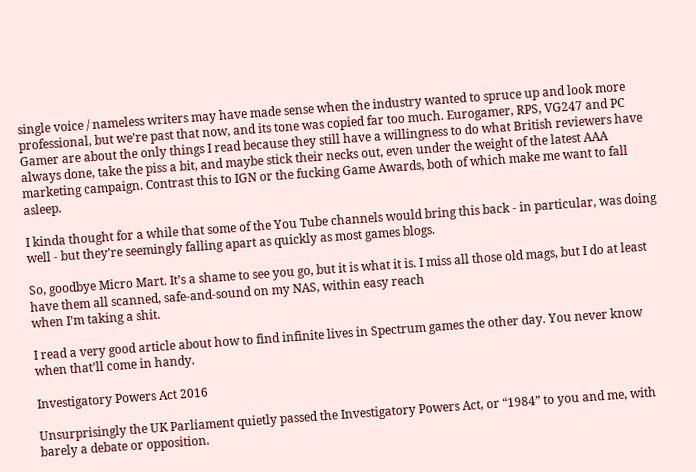single voice / nameless writers may have made sense when the industry wanted to spruce up and look more professional, but we’re past that now, and its tone was copied far too much. Eurogamer, RPS, VG247 and PC Gamer are about the only things I read because they still have a willingness to do what British reviewers have always done, take the piss a bit, and maybe stick their necks out, even under the weight of the latest AAA marketing campaign. Contrast this to IGN or the fucking Game Awards, both of which make me want to fall asleep.

I kinda thought for a while that some of the You Tube channels would bring this back - in particular, was doing well - but they’re seemingly falling apart as quickly as most games blogs.

So, goodbye Micro Mart. It’s a shame to see you go, but it is what it is. I miss all those old mags, but I do at least have them all scanned, safe-and-sound on my NAS, within easy reach
when I’m taking a shit.

I read a very good article about how to find infinite lives in Spectrum games the other day. You never know when that’ll come in handy.

Investigatory Powers Act 2016

Unsurprisingly the UK Parliament quietly passed the Investigatory Powers Act, or “1984” to you and me, with barely a debate or opposition.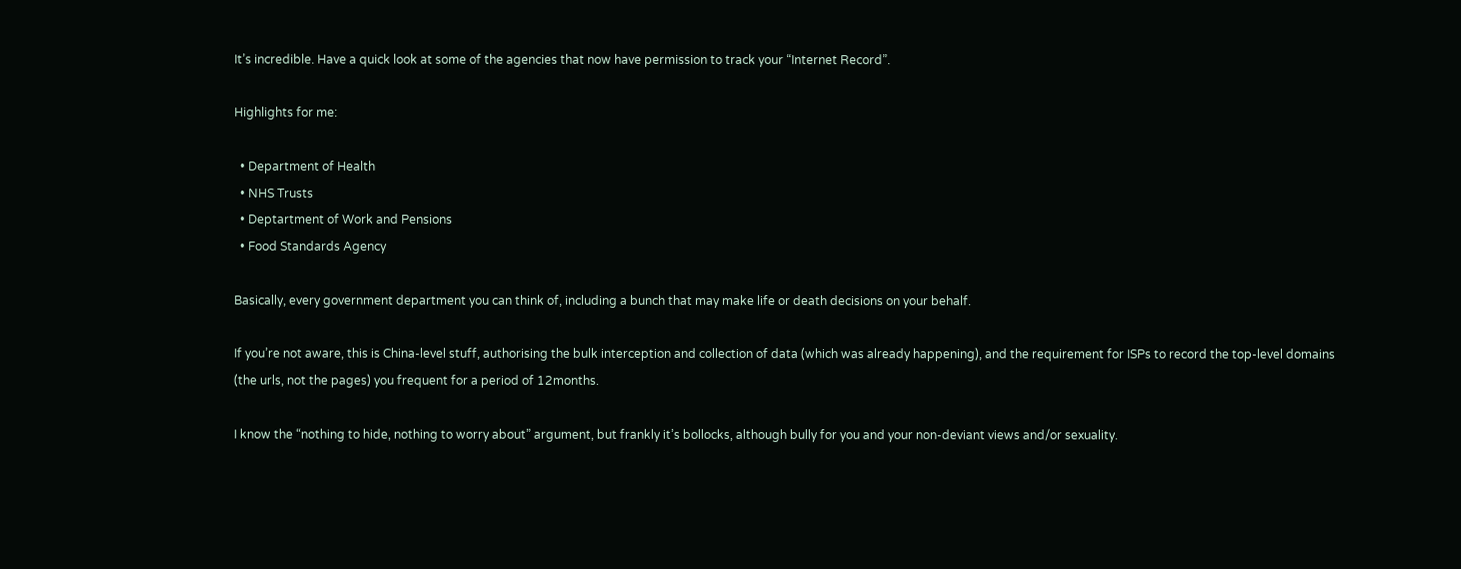It’s incredible. Have a quick look at some of the agencies that now have permission to track your “Internet Record”.

Highlights for me:

  • Department of Health
  • NHS Trusts
  • Deptartment of Work and Pensions
  • Food Standards Agency

Basically, every government department you can think of, including a bunch that may make life or death decisions on your behalf.

If you’re not aware, this is China-level stuff, authorising the bulk interception and collection of data (which was already happening), and the requirement for ISPs to record the top-level domains (the urls, not the pages) you frequent for a period of 12months.

I know the “nothing to hide, nothing to worry about” argument, but frankly it’s bollocks, although bully for you and your non-deviant views and/or sexuality.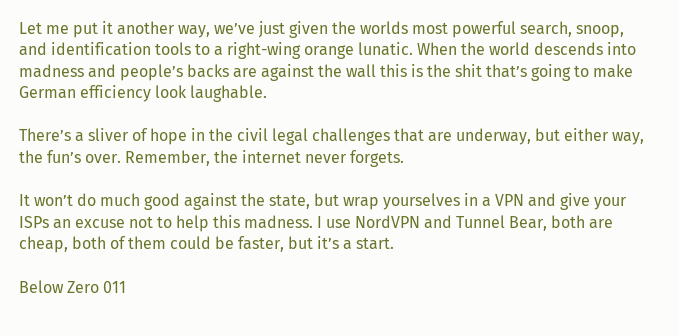Let me put it another way, we’ve just given the worlds most powerful search, snoop, and identification tools to a right-wing orange lunatic. When the world descends into madness and people’s backs are against the wall this is the shit that’s going to make German efficiency look laughable.

There’s a sliver of hope in the civil legal challenges that are underway, but either way, the fun’s over. Remember, the internet never forgets.

It won’t do much good against the state, but wrap yourselves in a VPN and give your ISPs an excuse not to help this madness. I use NordVPN and Tunnel Bear, both are cheap, both of them could be faster, but it’s a start.

Below Zero 011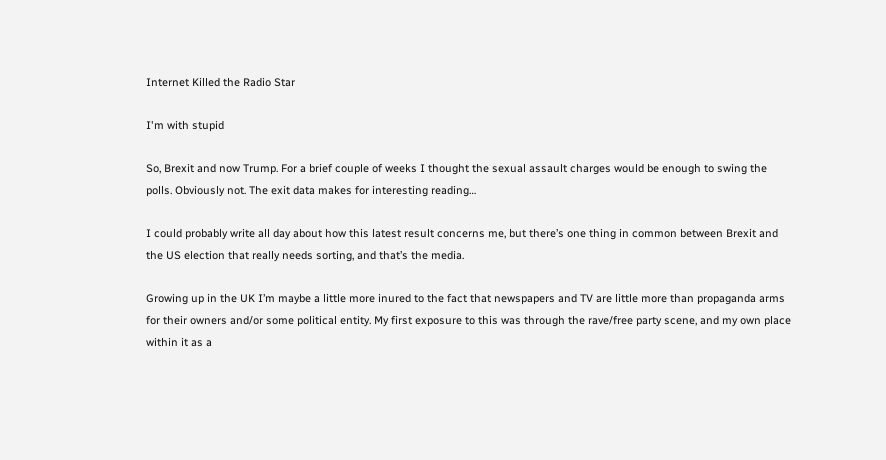Internet Killed the Radio Star

I'm with stupid

So, Brexit and now Trump. For a brief couple of weeks I thought the sexual assault charges would be enough to swing the polls. Obviously not. The exit data makes for interesting reading…

I could probably write all day about how this latest result concerns me, but there’s one thing in common between Brexit and the US election that really needs sorting, and that’s the media.

Growing up in the UK I’m maybe a little more inured to the fact that newspapers and TV are little more than propaganda arms for their owners and/or some political entity. My first exposure to this was through the rave/free party scene, and my own place within it as a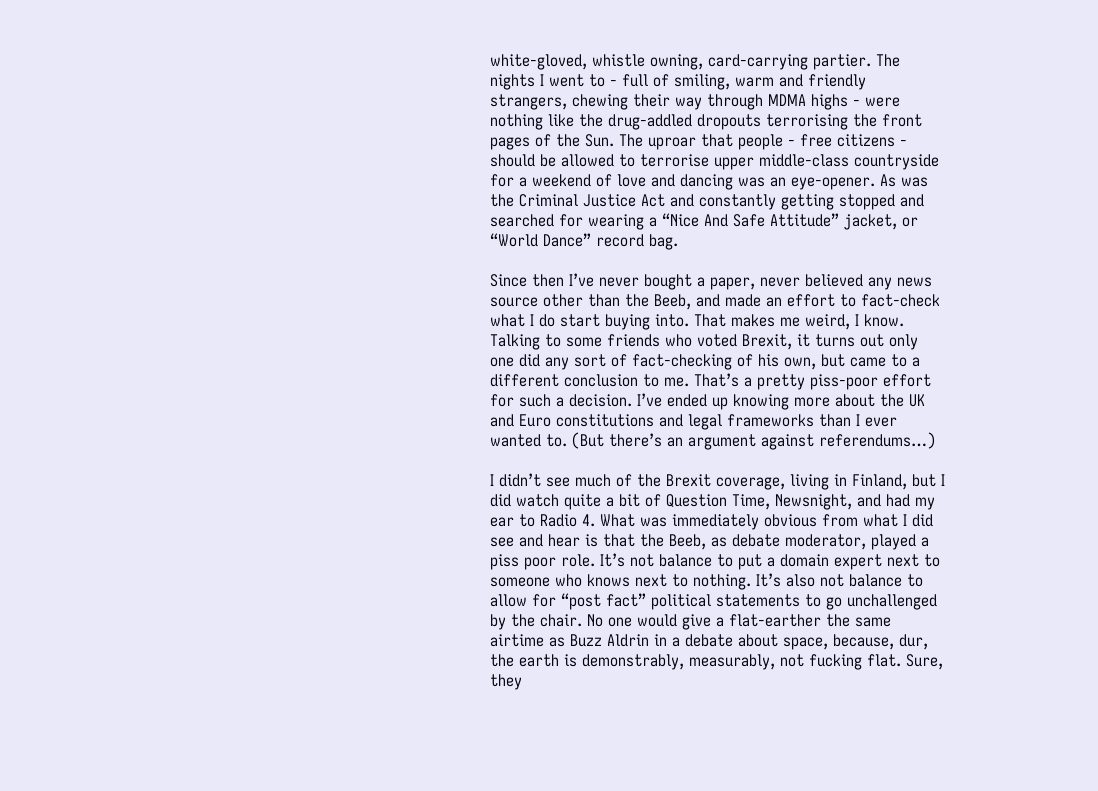white-gloved, whistle owning, card-carrying partier. The nights I went to - full of smiling, warm and friendly strangers, chewing their way through MDMA highs - were nothing like the drug-addled dropouts terrorising the front pages of the Sun. The uproar that people - free citizens - should be allowed to terrorise upper middle-class countryside for a weekend of love and dancing was an eye-opener. As was the Criminal Justice Act and constantly getting stopped and searched for wearing a “Nice And Safe Attitude” jacket, or “World Dance” record bag.

Since then I’ve never bought a paper, never believed any news source other than the Beeb, and made an effort to fact-check what I do start buying into. That makes me weird, I know. Talking to some friends who voted Brexit, it turns out only one did any sort of fact-checking of his own, but came to a different conclusion to me. That’s a pretty piss-poor effort for such a decision. I’ve ended up knowing more about the UK and Euro constitutions and legal frameworks than I ever wanted to. (But there’s an argument against referendums…)

I didn’t see much of the Brexit coverage, living in Finland, but I did watch quite a bit of Question Time, Newsnight, and had my ear to Radio 4. What was immediately obvious from what I did see and hear is that the Beeb, as debate moderator, played a piss poor role. It’s not balance to put a domain expert next to someone who knows next to nothing. It’s also not balance to allow for “post fact” political statements to go unchallenged by the chair. No one would give a flat-earther the same airtime as Buzz Aldrin in a debate about space, because, dur, the earth is demonstrably, measurably, not fucking flat. Sure, they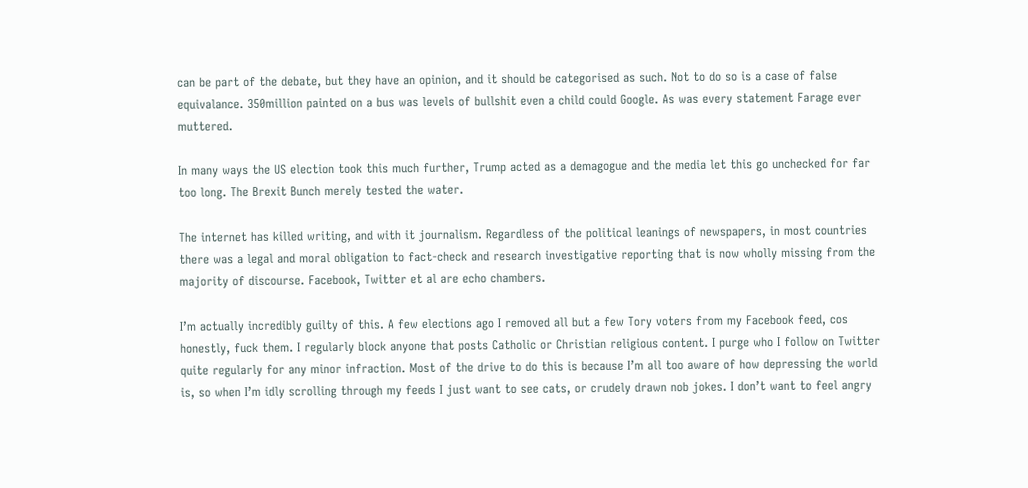can be part of the debate, but they have an opinion, and it should be categorised as such. Not to do so is a case of false equivalance. 350million painted on a bus was levels of bullshit even a child could Google. As was every statement Farage ever muttered.

In many ways the US election took this much further, Trump acted as a demagogue and the media let this go unchecked for far too long. The Brexit Bunch merely tested the water.

The internet has killed writing, and with it journalism. Regardless of the political leanings of newspapers, in most countries there was a legal and moral obligation to fact-check and research investigative reporting that is now wholly missing from the majority of discourse. Facebook, Twitter et al are echo chambers.

I’m actually incredibly guilty of this. A few elections ago I removed all but a few Tory voters from my Facebook feed, cos honestly, fuck them. I regularly block anyone that posts Catholic or Christian religious content. I purge who I follow on Twitter quite regularly for any minor infraction. Most of the drive to do this is because I’m all too aware of how depressing the world is, so when I’m idly scrolling through my feeds I just want to see cats, or crudely drawn nob jokes. I don’t want to feel angry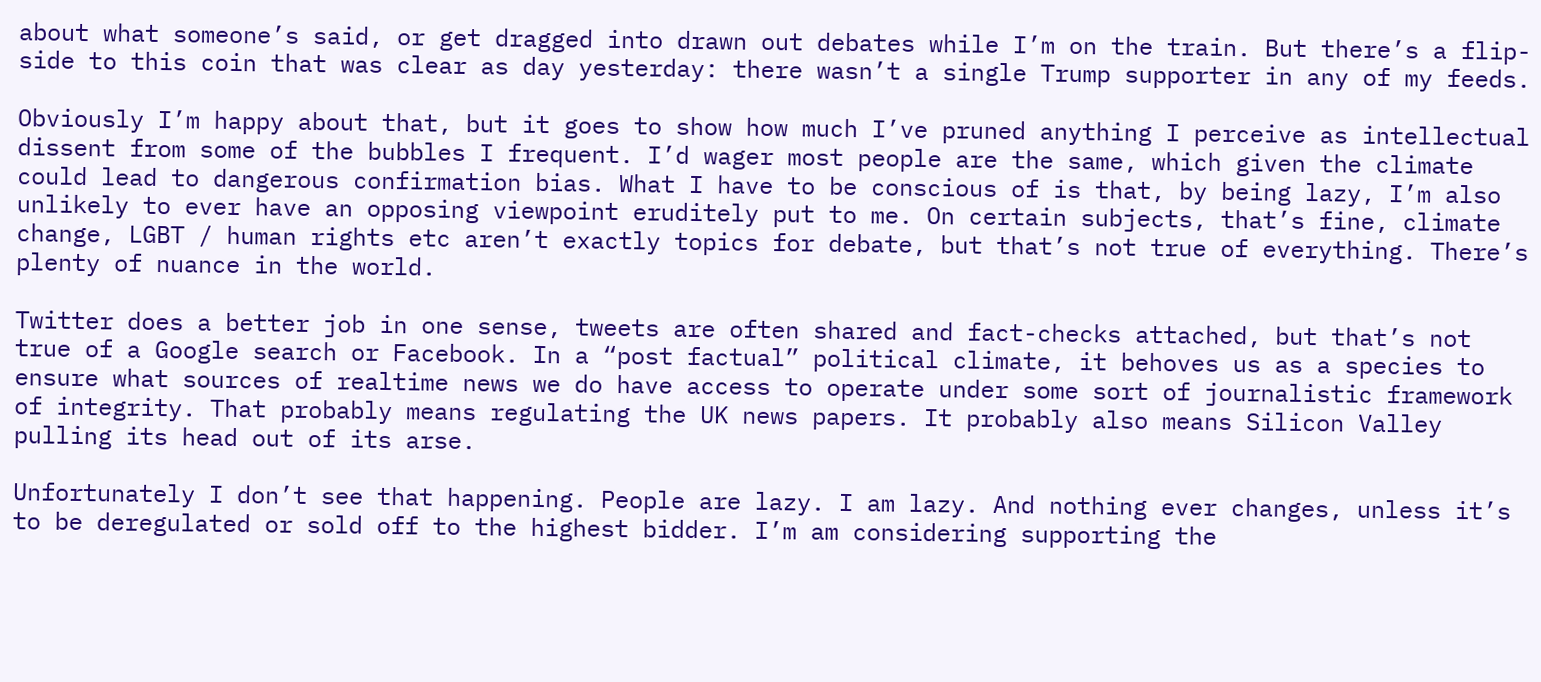about what someone’s said, or get dragged into drawn out debates while I’m on the train. But there’s a flip-side to this coin that was clear as day yesterday: there wasn’t a single Trump supporter in any of my feeds.

Obviously I’m happy about that, but it goes to show how much I’ve pruned anything I perceive as intellectual dissent from some of the bubbles I frequent. I’d wager most people are the same, which given the climate could lead to dangerous confirmation bias. What I have to be conscious of is that, by being lazy, I’m also unlikely to ever have an opposing viewpoint eruditely put to me. On certain subjects, that’s fine, climate change, LGBT / human rights etc aren’t exactly topics for debate, but that’s not true of everything. There’s plenty of nuance in the world.

Twitter does a better job in one sense, tweets are often shared and fact-checks attached, but that’s not true of a Google search or Facebook. In a “post factual” political climate, it behoves us as a species to ensure what sources of realtime news we do have access to operate under some sort of journalistic framework of integrity. That probably means regulating the UK news papers. It probably also means Silicon Valley pulling its head out of its arse.

Unfortunately I don’t see that happening. People are lazy. I am lazy. And nothing ever changes, unless it’s to be deregulated or sold off to the highest bidder. I’m am considering supporting the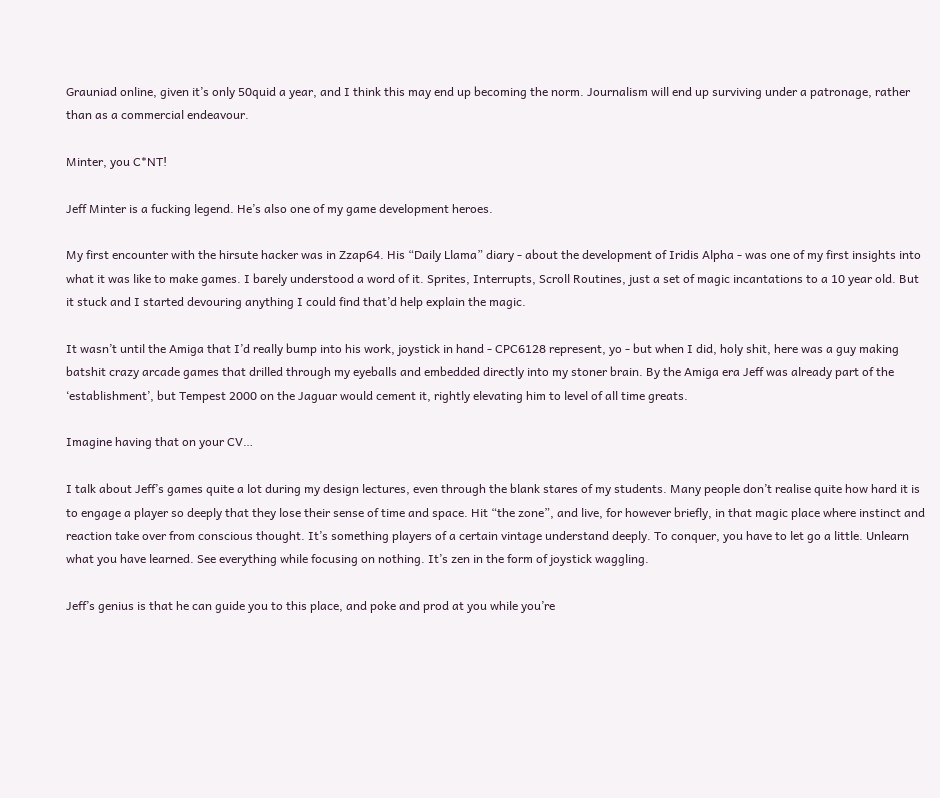Grauniad online, given it’s only 50quid a year, and I think this may end up becoming the norm. Journalism will end up surviving under a patronage, rather than as a commercial endeavour.

Minter, you C*NT!

Jeff Minter is a fucking legend. He’s also one of my game development heroes.

My first encounter with the hirsute hacker was in Zzap64. His “Daily Llama” diary - about the development of Iridis Alpha - was one of my first insights into what it was like to make games. I barely understood a word of it. Sprites, Interrupts, Scroll Routines, just a set of magic incantations to a 10 year old. But it stuck and I started devouring anything I could find that’d help explain the magic.

It wasn’t until the Amiga that I’d really bump into his work, joystick in hand - CPC6128 represent, yo - but when I did, holy shit, here was a guy making batshit crazy arcade games that drilled through my eyeballs and embedded directly into my stoner brain. By the Amiga era Jeff was already part of the ‘establishment’, but Tempest 2000 on the Jaguar would cement it, rightly elevating him to level of all time greats.

Imagine having that on your CV…

I talk about Jeff’s games quite a lot during my design lectures, even through the blank stares of my students. Many people don’t realise quite how hard it is to engage a player so deeply that they lose their sense of time and space. Hit “the zone”, and live, for however briefly, in that magic place where instinct and reaction take over from conscious thought. It’s something players of a certain vintage understand deeply. To conquer, you have to let go a little. Unlearn what you have learned. See everything while focusing on nothing. It’s zen in the form of joystick waggling.

Jeff’s genius is that he can guide you to this place, and poke and prod at you while you’re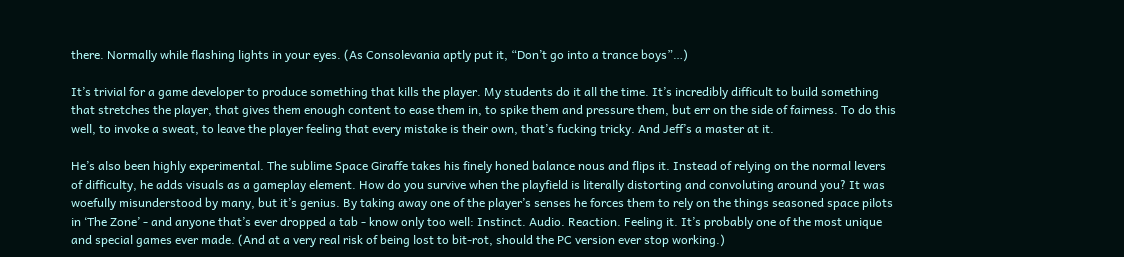there. Normally while flashing lights in your eyes. (As Consolevania aptly put it, “Don’t go into a trance boys”…)

It’s trivial for a game developer to produce something that kills the player. My students do it all the time. It’s incredibly difficult to build something that stretches the player, that gives them enough content to ease them in, to spike them and pressure them, but err on the side of fairness. To do this well, to invoke a sweat, to leave the player feeling that every mistake is their own, that’s fucking tricky. And Jeff’s a master at it.

He’s also been highly experimental. The sublime Space Giraffe takes his finely honed balance nous and flips it. Instead of relying on the normal levers of difficulty, he adds visuals as a gameplay element. How do you survive when the playfield is literally distorting and convoluting around you? It was woefully misunderstood by many, but it’s genius. By taking away one of the player’s senses he forces them to rely on the things seasoned space pilots in ‘The Zone’ - and anyone that’s ever dropped a tab - know only too well: Instinct. Audio. Reaction. Feeling it. It’s probably one of the most unique and special games ever made. (And at a very real risk of being lost to bit-rot, should the PC version ever stop working.)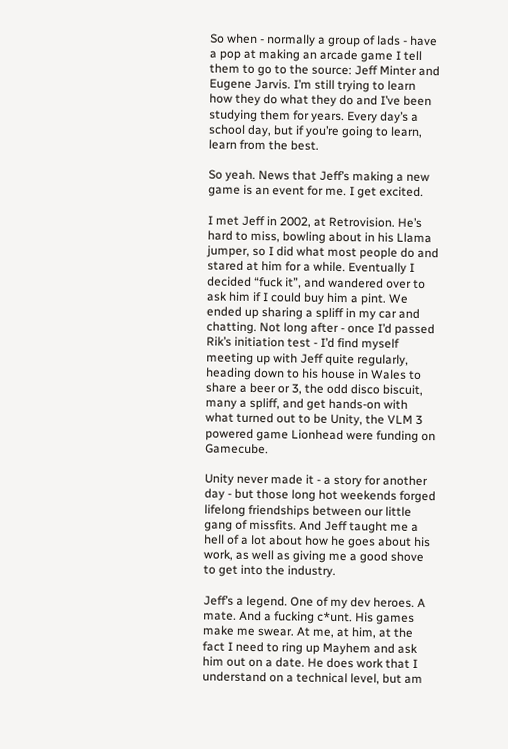So when - normally a group of lads - have a pop at making an arcade game I tell them to go to the source: Jeff Minter and Eugene Jarvis. I’m still trying to learn how they do what they do and I’ve been studying them for years. Every day’s a school day, but if you’re going to learn, learn from the best.

So yeah. News that Jeff’s making a new game is an event for me. I get excited.

I met Jeff in 2002, at Retrovision. He’s hard to miss, bowling about in his Llama jumper, so I did what most people do and stared at him for a while. Eventually I decided “fuck it”, and wandered over to ask him if I could buy him a pint. We ended up sharing a spliff in my car and chatting. Not long after - once I’d passed Rik’s initiation test - I’d find myself meeting up with Jeff quite regularly, heading down to his house in Wales to share a beer or 3, the odd disco biscuit, many a spliff, and get hands-on with what turned out to be Unity, the VLM 3 powered game Lionhead were funding on Gamecube.

Unity never made it - a story for another day - but those long hot weekends forged lifelong friendships between our little gang of missfits. And Jeff taught me a hell of a lot about how he goes about his work, as well as giving me a good shove to get into the industry.

Jeff’s a legend. One of my dev heroes. A mate. And a fucking c*unt. His games make me swear. At me, at him, at the fact I need to ring up Mayhem and ask him out on a date. He does work that I understand on a technical level, but am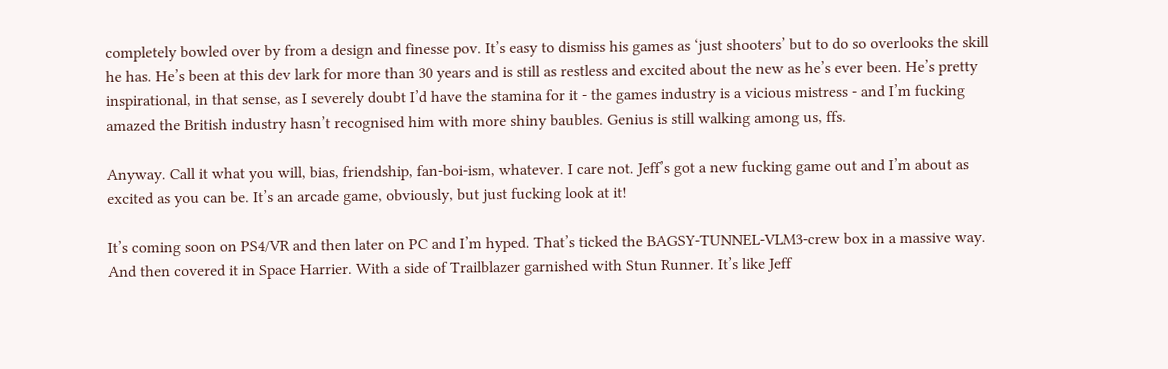completely bowled over by from a design and finesse pov. It’s easy to dismiss his games as ‘just shooters’ but to do so overlooks the skill he has. He’s been at this dev lark for more than 30 years and is still as restless and excited about the new as he’s ever been. He’s pretty inspirational, in that sense, as I severely doubt I’d have the stamina for it - the games industry is a vicious mistress - and I’m fucking amazed the British industry hasn’t recognised him with more shiny baubles. Genius is still walking among us, ffs.

Anyway. Call it what you will, bias, friendship, fan-boi-ism, whatever. I care not. Jeff’s got a new fucking game out and I’m about as excited as you can be. It’s an arcade game, obviously, but just fucking look at it!

It’s coming soon on PS4/VR and then later on PC and I’m hyped. That’s ticked the BAGSY-TUNNEL-VLM3-crew box in a massive way. And then covered it in Space Harrier. With a side of Trailblazer garnished with Stun Runner. It’s like Jeff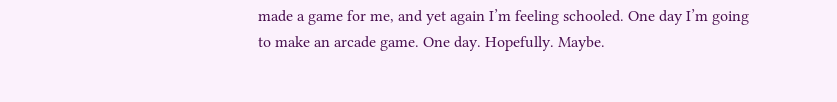made a game for me, and yet again I’m feeling schooled. One day I’m going to make an arcade game. One day. Hopefully. Maybe.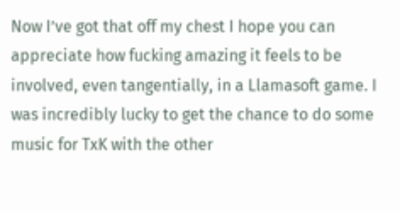Now I’ve got that off my chest I hope you can appreciate how fucking amazing it feels to be involved, even tangentially, in a Llamasoft game. I was incredibly lucky to get the chance to do some music for TxK with the other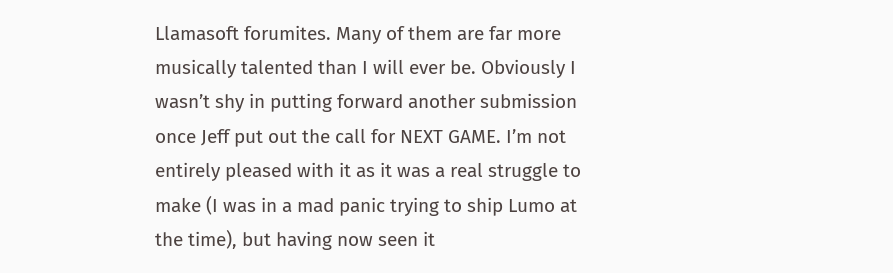Llamasoft forumites. Many of them are far more musically talented than I will ever be. Obviously I wasn’t shy in putting forward another submission once Jeff put out the call for NEXT GAME. I’m not entirely pleased with it as it was a real struggle to make (I was in a mad panic trying to ship Lumo at the time), but having now seen it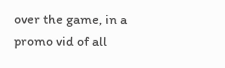over the game, in a promo vid of all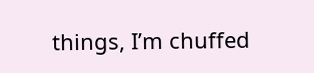things, I’m chuffed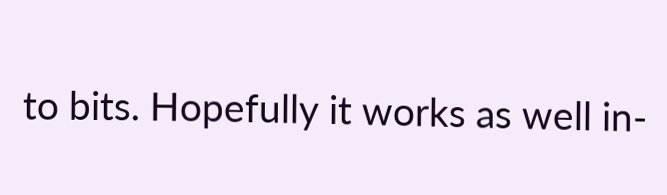to bits. Hopefully it works as well in-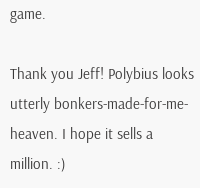game.

Thank you Jeff! Polybius looks utterly bonkers-made-for-me-heaven. I hope it sells a million. :)